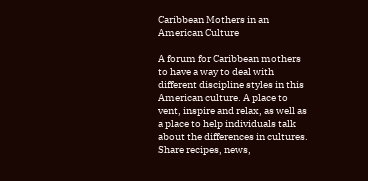Caribbean Mothers in an American Culture

A forum for Caribbean mothers to have a way to deal with different discipline styles in this American culture. A place to vent, inspire and relax, as well as a place to help individuals talk about the differences in cultures. Share recipes, news,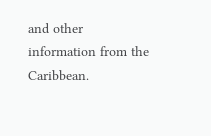and other information from the Caribbean.